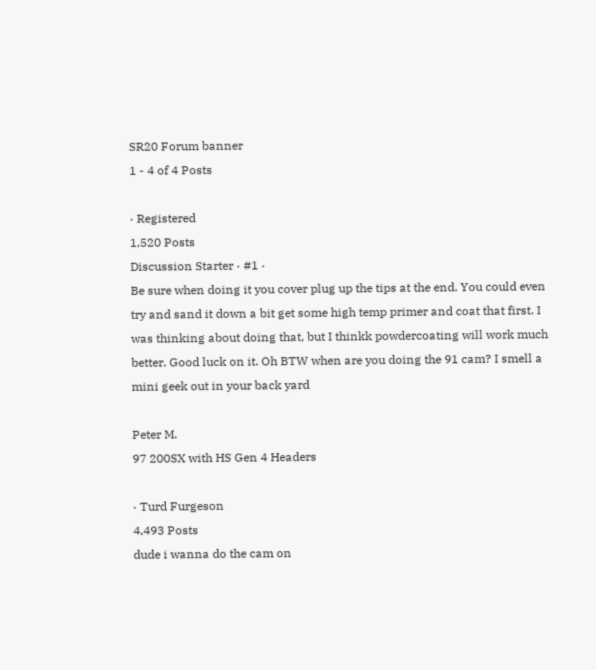SR20 Forum banner
1 - 4 of 4 Posts

· Registered
1,520 Posts
Discussion Starter · #1 ·
Be sure when doing it you cover plug up the tips at the end. You could even try and sand it down a bit get some high temp primer and coat that first. I was thinking about doing that, but I thinkk powdercoating will work much better. Good luck on it. Oh BTW when are you doing the 91 cam? I smell a mini geek out in your back yard

Peter M.
97 200SX with HS Gen 4 Headers

· Turd Furgeson
4,493 Posts
dude i wanna do the cam on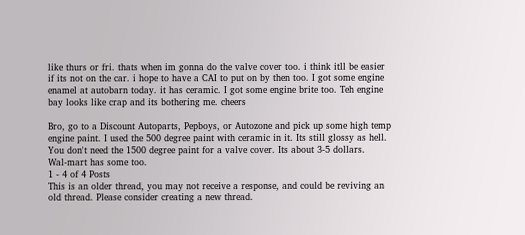like thurs or fri. thats when im gonna do the valve cover too. i think itll be easier if its not on the car. i hope to have a CAI to put on by then too. I got some engine enamel at autobarn today. it has ceramic. I got some engine brite too. Teh engine bay looks like crap and its bothering me. cheers

Bro, go to a Discount Autoparts, Pepboys, or Autozone and pick up some high temp engine paint. I used the 500 degree paint with ceramic in it. Its still glossy as hell.
You don't need the 1500 degree paint for a valve cover. Its about 3-5 dollars.
Wal-mart has some too.
1 - 4 of 4 Posts
This is an older thread, you may not receive a response, and could be reviving an old thread. Please consider creating a new thread.